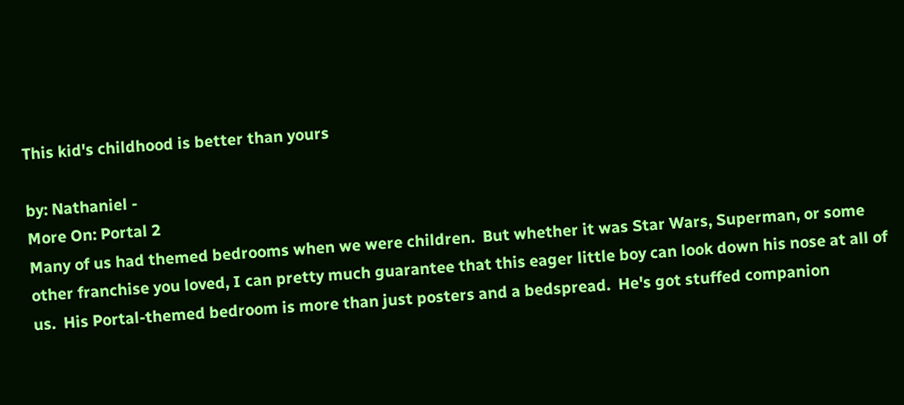This kid's childhood is better than yours

by: Nathaniel -
More On: Portal 2
Many of us had themed bedrooms when we were children.  But whether it was Star Wars, Superman, or some other franchise you loved, I can pretty much guarantee that this eager little boy can look down his nose at all of us.  His Portal-themed bedroom is more than just posters and a bedspread.  He's got stuffed companion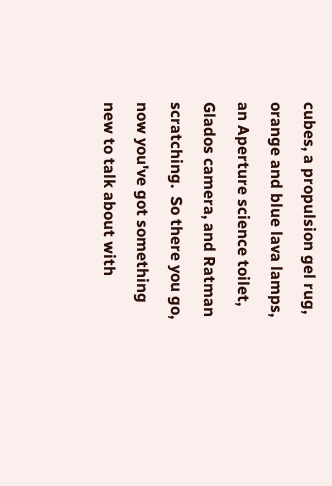cubes, a propulsion gel rug, orange and blue lava lamps, an Aperture science toilet, Glados camera, and Ratman scratching.  So there you go, now you've got something new to talk about with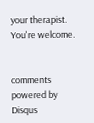your therapist.  You're welcome.


comments powered by Disqus